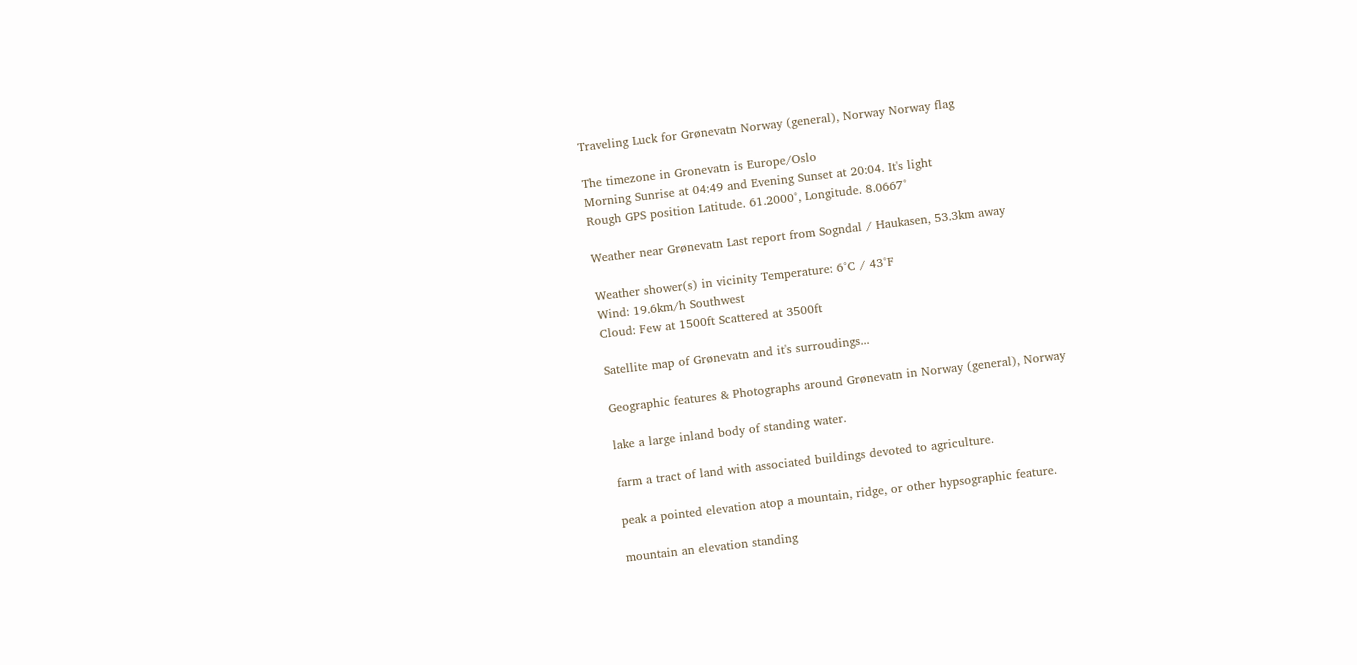Traveling Luck for Grønevatn Norway (general), Norway Norway flag

The timezone in Gronevatn is Europe/Oslo
Morning Sunrise at 04:49 and Evening Sunset at 20:04. It's light
Rough GPS position Latitude. 61.2000°, Longitude. 8.0667°

Weather near Grønevatn Last report from Sogndal / Haukasen, 53.3km away

Weather shower(s) in vicinity Temperature: 6°C / 43°F
Wind: 19.6km/h Southwest
Cloud: Few at 1500ft Scattered at 3500ft

Satellite map of Grønevatn and it's surroudings...

Geographic features & Photographs around Grønevatn in Norway (general), Norway

lake a large inland body of standing water.

farm a tract of land with associated buildings devoted to agriculture.

peak a pointed elevation atop a mountain, ridge, or other hypsographic feature.

mountain an elevation standing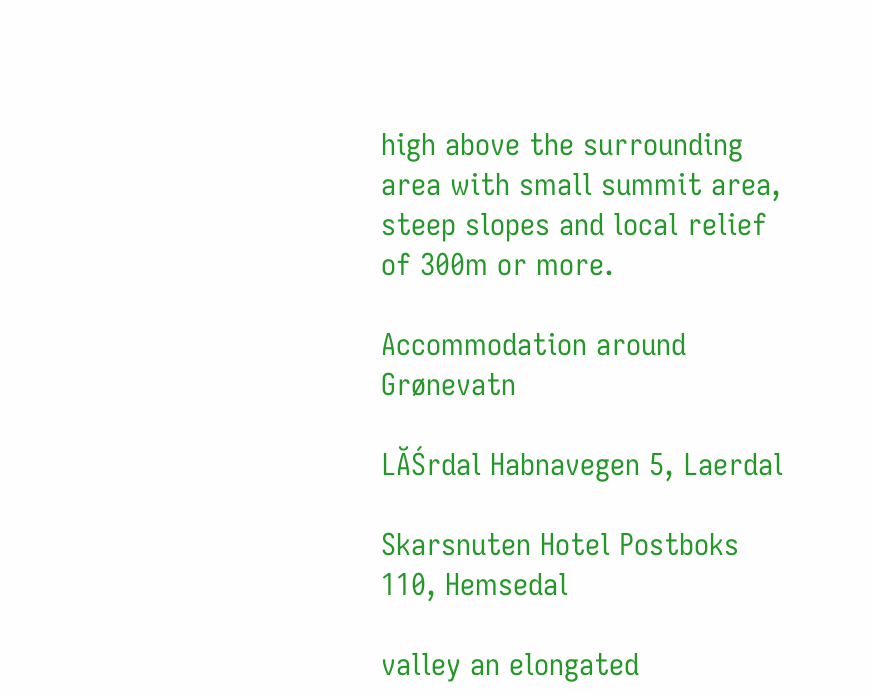high above the surrounding area with small summit area, steep slopes and local relief of 300m or more.

Accommodation around Grønevatn

LĂŚrdal Habnavegen 5, Laerdal

Skarsnuten Hotel Postboks 110, Hemsedal

valley an elongated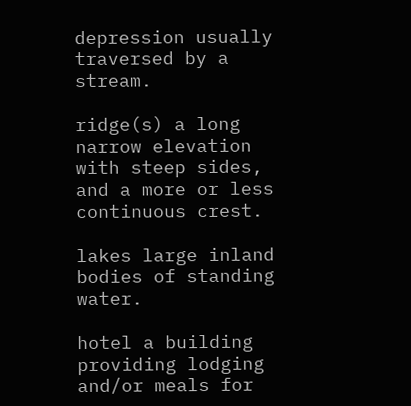depression usually traversed by a stream.

ridge(s) a long narrow elevation with steep sides, and a more or less continuous crest.

lakes large inland bodies of standing water.

hotel a building providing lodging and/or meals for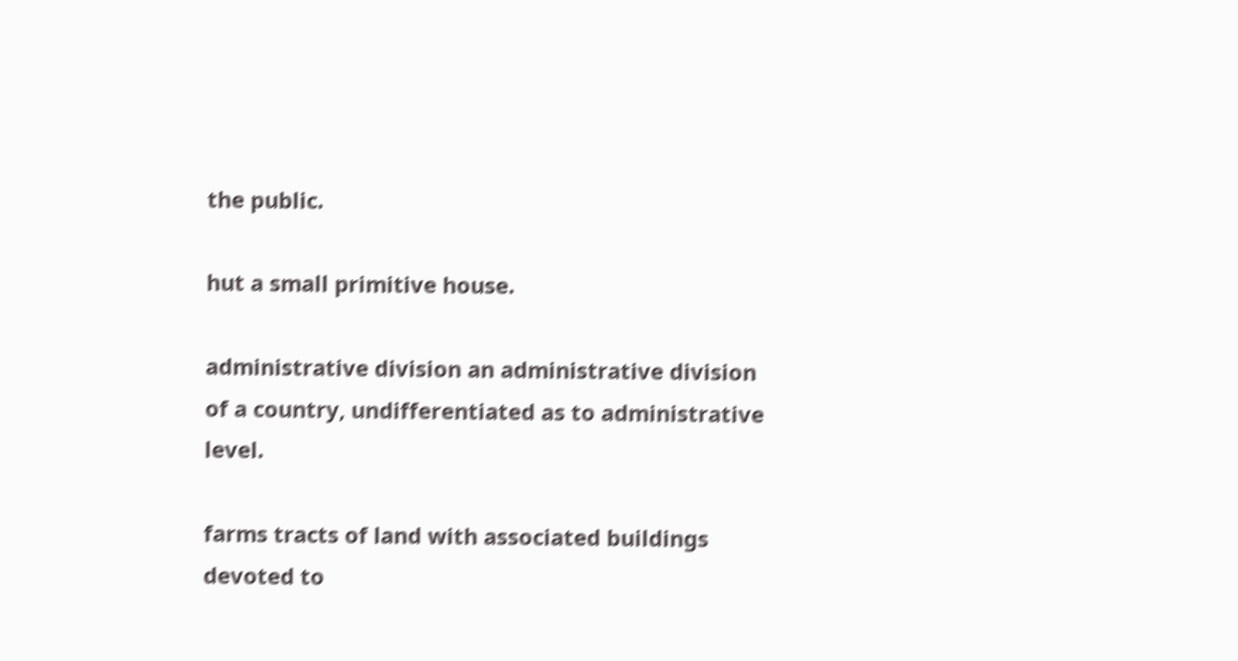the public.

hut a small primitive house.

administrative division an administrative division of a country, undifferentiated as to administrative level.

farms tracts of land with associated buildings devoted to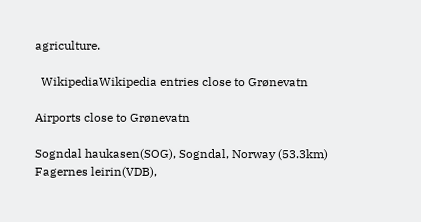agriculture.

  WikipediaWikipedia entries close to Grønevatn

Airports close to Grønevatn

Sogndal haukasen(SOG), Sogndal, Norway (53.3km)
Fagernes leirin(VDB),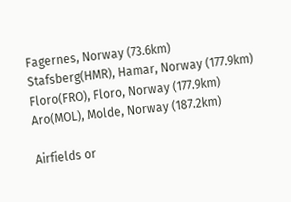Fagernes, Norway (73.6km)
Stafsberg(HMR), Hamar, Norway (177.9km)
Floro(FRO), Floro, Norway (177.9km)
Aro(MOL), Molde, Norway (187.2km)

Airfields or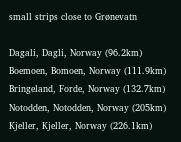small strips close to Grønevatn

Dagali, Dagli, Norway (96.2km)
Boemoen, Bomoen, Norway (111.9km)
Bringeland, Forde, Norway (132.7km)
Notodden, Notodden, Norway (205km)
Kjeller, Kjeller, Norway (226.1km)